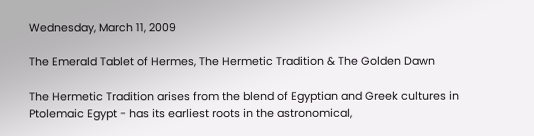Wednesday, March 11, 2009

The Emerald Tablet of Hermes, The Hermetic Tradition & The Golden Dawn

The Hermetic Tradition arises from the blend of Egyptian and Greek cultures in Ptolemaic Egypt - has its earliest roots in the astronomical,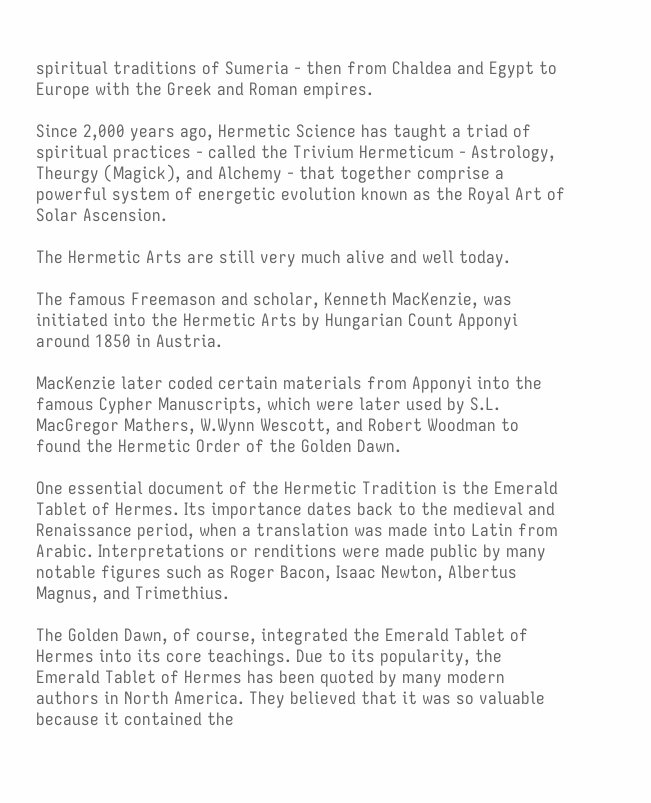spiritual traditions of Sumeria - then from Chaldea and Egypt to Europe with the Greek and Roman empires.

Since 2,000 years ago, Hermetic Science has taught a triad of spiritual practices - called the Trivium Hermeticum - Astrology, Theurgy (Magick), and Alchemy - that together comprise a powerful system of energetic evolution known as the Royal Art of Solar Ascension.

The Hermetic Arts are still very much alive and well today.

The famous Freemason and scholar, Kenneth MacKenzie, was initiated into the Hermetic Arts by Hungarian Count Apponyi around 1850 in Austria.

MacKenzie later coded certain materials from Apponyi into the famous Cypher Manuscripts, which were later used by S.L. MacGregor Mathers, W.Wynn Wescott, and Robert Woodman to found the Hermetic Order of the Golden Dawn.

One essential document of the Hermetic Tradition is the Emerald Tablet of Hermes. Its importance dates back to the medieval and Renaissance period, when a translation was made into Latin from Arabic. Interpretations or renditions were made public by many notable figures such as Roger Bacon, Isaac Newton, Albertus Magnus, and Trimethius.

The Golden Dawn, of course, integrated the Emerald Tablet of Hermes into its core teachings. Due to its popularity, the Emerald Tablet of Hermes has been quoted by many modern authors in North America. They believed that it was so valuable because it contained the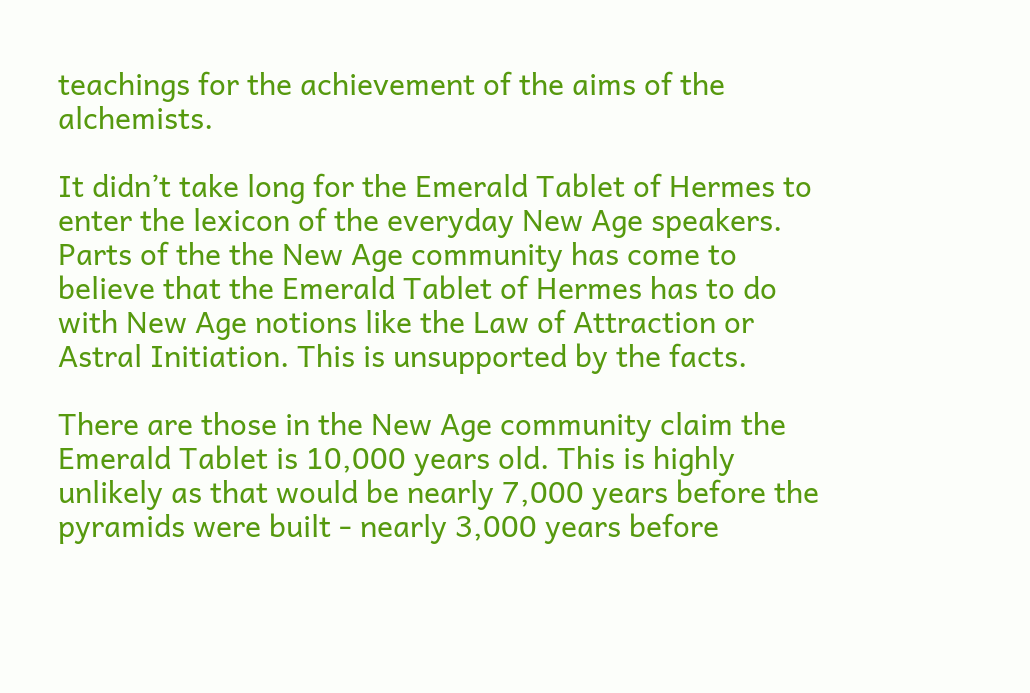teachings for the achievement of the aims of the alchemists.

It didn’t take long for the Emerald Tablet of Hermes to enter the lexicon of the everyday New Age speakers. Parts of the the New Age community has come to believe that the Emerald Tablet of Hermes has to do with New Age notions like the Law of Attraction or Astral Initiation. This is unsupported by the facts.

There are those in the New Age community claim the Emerald Tablet is 10,000 years old. This is highly unlikely as that would be nearly 7,000 years before the pyramids were built - nearly 3,000 years before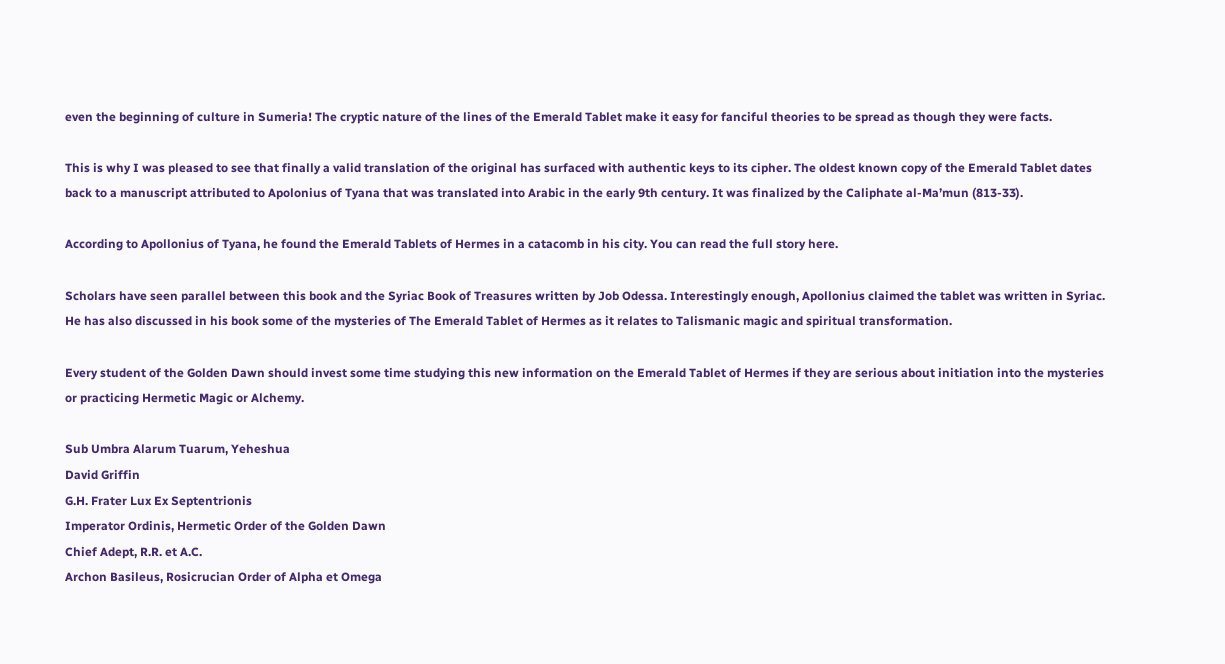even the beginning of culture in Sumeria! The cryptic nature of the lines of the Emerald Tablet make it easy for fanciful theories to be spread as though they were facts.

This is why I was pleased to see that finally a valid translation of the original has surfaced with authentic keys to its cipher. The oldest known copy of the Emerald Tablet dates back to a manuscript attributed to Apolonius of Tyana that was translated into Arabic in the early 9th century. It was finalized by the Caliphate al-Ma’mun (813-33).

According to Apollonius of Tyana, he found the Emerald Tablets of Hermes in a catacomb in his city. You can read the full story here.

Scholars have seen parallel between this book and the Syriac Book of Treasures written by Job Odessa. Interestingly enough, Apollonius claimed the tablet was written in Syriac. He has also discussed in his book some of the mysteries of The Emerald Tablet of Hermes as it relates to Talismanic magic and spiritual transformation.

Every student of the Golden Dawn should invest some time studying this new information on the Emerald Tablet of Hermes if they are serious about initiation into the mysteries or practicing Hermetic Magic or Alchemy.

Sub Umbra Alarum Tuarum, Yeheshua
David Griffin
G.H. Frater Lux Ex Septentrionis
Imperator Ordinis, Hermetic Order of the Golden Dawn
Chief Adept, R.R. et A.C.
Archon Basileus, Rosicrucian Order of Alpha et Omega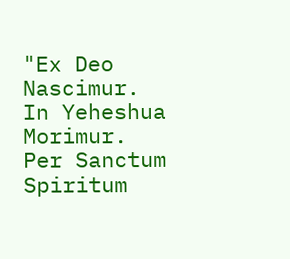"Ex Deo Nascimur.
In Yeheshua Morimur.
Per Sanctum Spiritum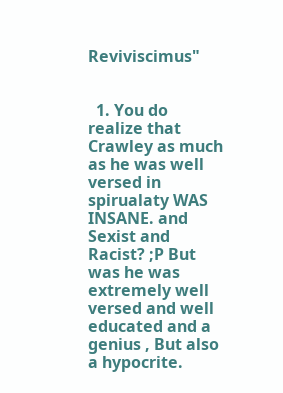Reviviscimus"


  1. You do realize that Crawley as much as he was well versed in spirualaty WAS INSANE. and Sexist and Racist? ;P But was he was extremely well versed and well educated and a genius , But also a hypocrite.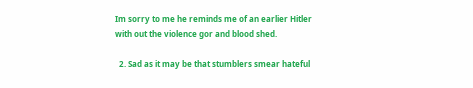Im sorry to me he reminds me of an earlier Hitler with out the violence gor and blood shed.

  2. Sad as it may be that stumblers smear hateful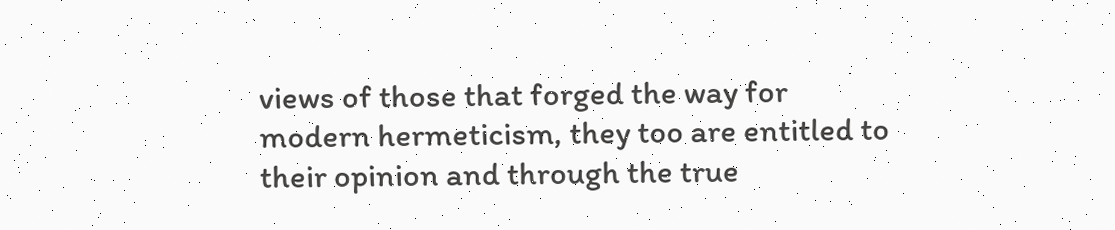views of those that forged the way for modern hermeticism, they too are entitled to their opinion and through the true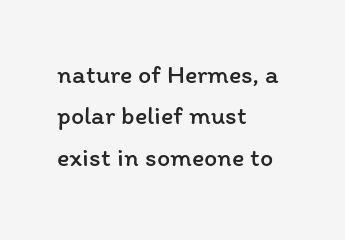nature of Hermes, a polar belief must exist in someone to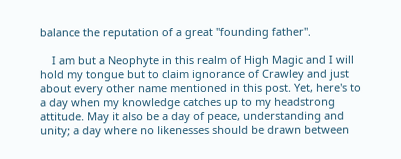balance the reputation of a great "founding father".

    I am but a Neophyte in this realm of High Magic and I will hold my tongue but to claim ignorance of Crawley and just about every other name mentioned in this post. Yet, here's to a day when my knowledge catches up to my headstrong attitude. May it also be a day of peace, understanding and unity; a day where no likenesses should be drawn between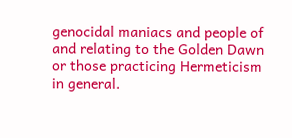genocidal maniacs and people of and relating to the Golden Dawn or those practicing Hermeticism in general.